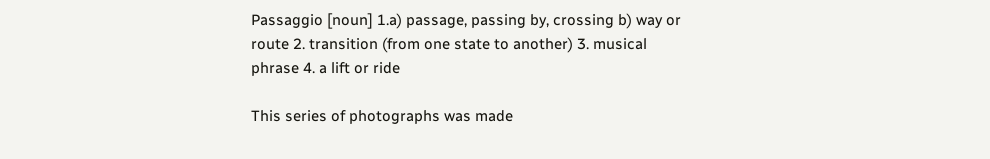Passaggio [noun] 1.a) passage, passing by, crossing b) way or route 2. transition (from one state to another) 3. musical phrase 4. a lift or ride

This series of photographs was made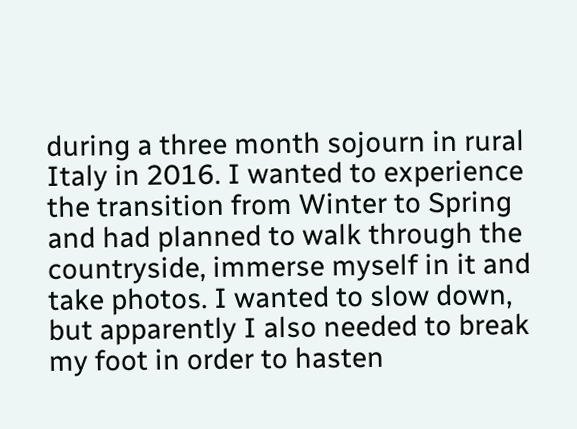during a three month sojourn in rural Italy in 2016. I wanted to experience the transition from Winter to Spring and had planned to walk through the countryside, immerse myself in it and take photos. I wanted to slow down, but apparently I also needed to break my foot in order to hasten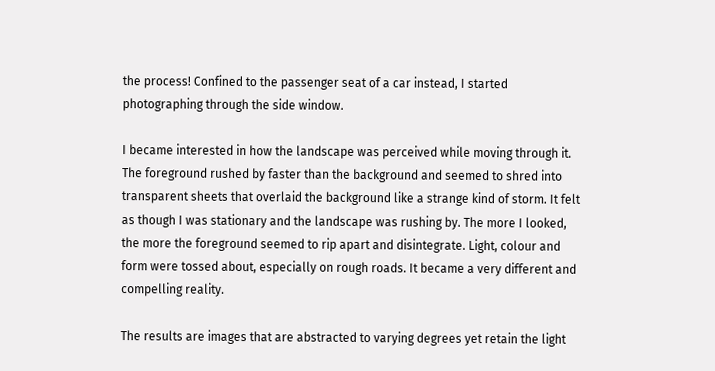the process! Confined to the passenger seat of a car instead, I started photographing through the side window.

I became interested in how the landscape was perceived while moving through it. The foreground rushed by faster than the background and seemed to shred into transparent sheets that overlaid the background like a strange kind of storm. It felt as though I was stationary and the landscape was rushing by. The more I looked, the more the foreground seemed to rip apart and disintegrate. Light, colour and form were tossed about, especially on rough roads. It became a very different and compelling reality.

The results are images that are abstracted to varying degrees yet retain the light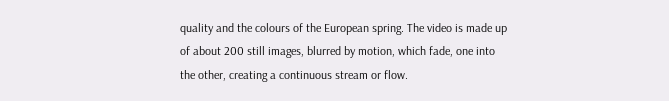quality and the colours of the European spring. The video is made up of about 200 still images, blurred by motion, which fade, one into the other, creating a continuous stream or flow.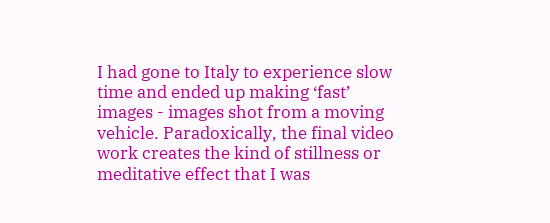I had gone to Italy to experience slow time and ended up making ‘fast’ images - images shot from a moving vehicle. Paradoxically, the final video work creates the kind of stillness or meditative effect that I was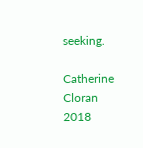seeking.

Catherine Cloran 2018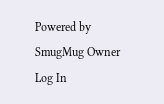Powered by SmugMug Owner Log In